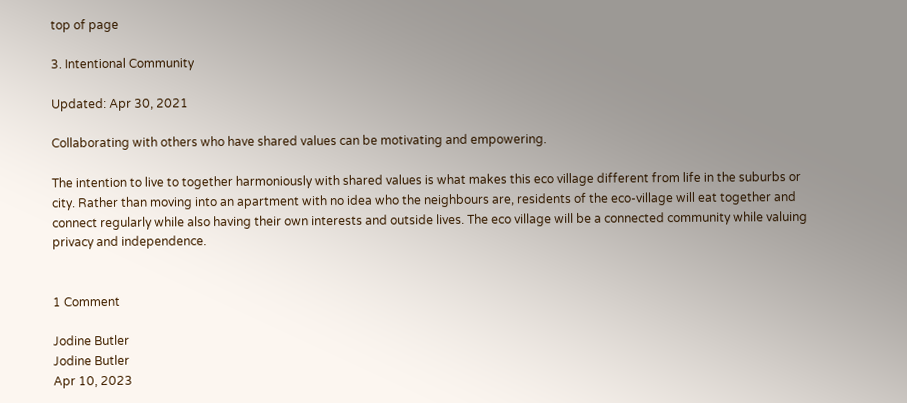top of page

3. Intentional Community

Updated: Apr 30, 2021

Collaborating with others who have shared values can be motivating and empowering.

The intention to live to together harmoniously with shared values is what makes this eco village different from life in the suburbs or city. Rather than moving into an apartment with no idea who the neighbours are, residents of the eco-village will eat together and connect regularly while also having their own interests and outside lives. The eco village will be a connected community while valuing privacy and independence.


1 Comment

Jodine Butler
Jodine Butler
Apr 10, 2023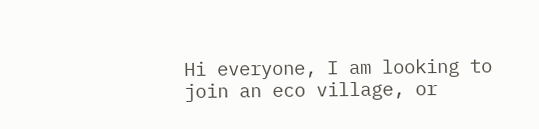Hi everyone, I am looking to join an eco village, or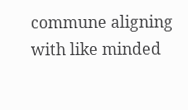commune aligning with like minded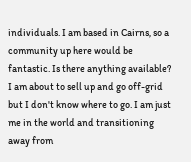individuals. I am based in Cairns, so a community up here would be fantastic. Is there anything available? I am about to sell up and go off-grid but I don't know where to go. I am just me in the world and transitioning away from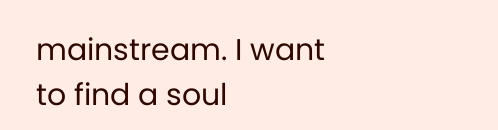mainstream. I want to find a soul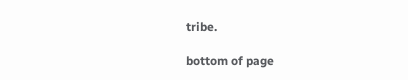tribe.

bottom of page